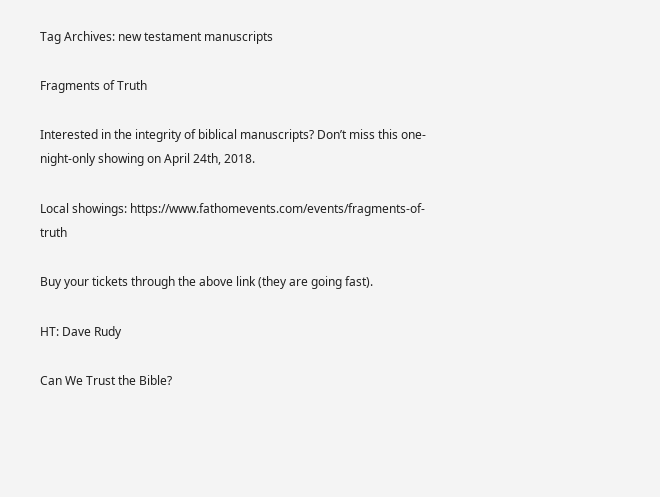Tag Archives: new testament manuscripts

Fragments of Truth

Interested in the integrity of biblical manuscripts? Don’t miss this one-night-only showing on April 24th, 2018.

Local showings: https://www.fathomevents.com/events/fragments-of-truth

Buy your tickets through the above link (they are going fast).

HT: Dave Rudy

Can We Trust the Bible?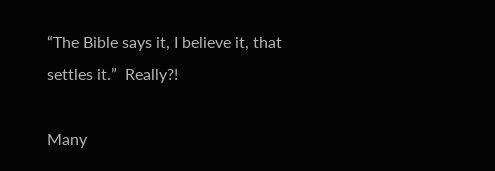“The Bible says it, I believe it, that settles it.”  Really?!

Many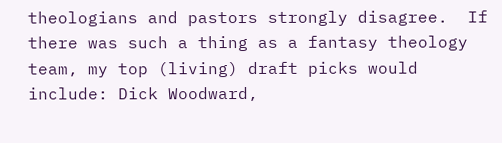theologians and pastors strongly disagree.  If there was such a thing as a fantasy theology team, my top (living) draft picks would include: Dick Woodward,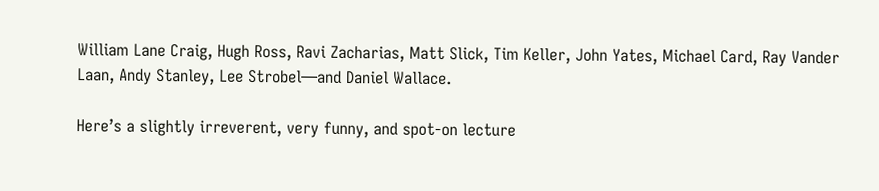William Lane Craig, Hugh Ross, Ravi Zacharias, Matt Slick, Tim Keller, John Yates, Michael Card, Ray Vander Laan, Andy Stanley, Lee Strobel—and Daniel Wallace.

Here’s a slightly irreverent, very funny, and spot-on lecture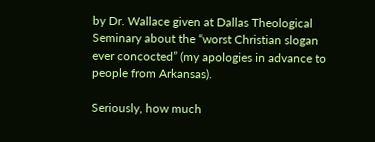by Dr. Wallace given at Dallas Theological Seminary about the “worst Christian slogan ever concocted” (my apologies in advance to people from Arkansas).

Seriously, how much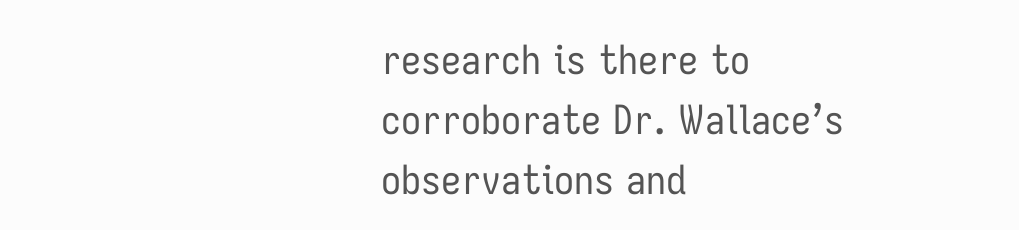research is there to corroborate Dr. Wallace’s observations and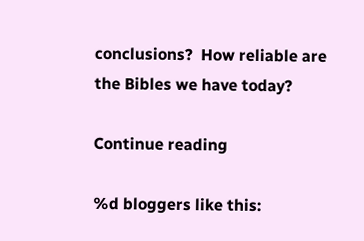conclusions?  How reliable are the Bibles we have today?

Continue reading

%d bloggers like this: